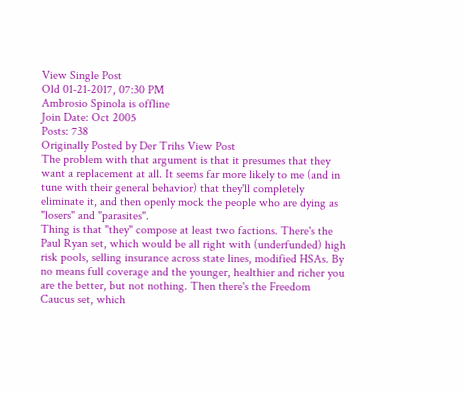View Single Post
Old 01-21-2017, 07:30 PM
Ambrosio Spinola is offline
Join Date: Oct 2005
Posts: 738
Originally Posted by Der Trihs View Post
The problem with that argument is that it presumes that they want a replacement at all. It seems far more likely to me (and in tune with their general behavior) that they'll completely eliminate it, and then openly mock the people who are dying as "losers" and "parasites".
Thing is that "they" compose at least two factions. There's the Paul Ryan set, which would be all right with (underfunded) high risk pools, selling insurance across state lines, modified HSAs. By no means full coverage and the younger, healthier and richer you are the better, but not nothing. Then there's the Freedom Caucus set, which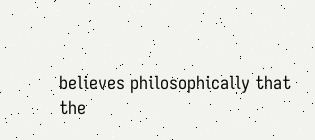believes philosophically that the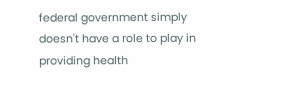federal government simply doesn't have a role to play in providing health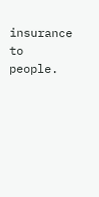insurance to people.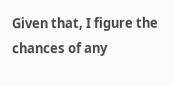Given that, I figure the chances of any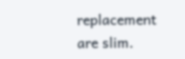replacement are slim.